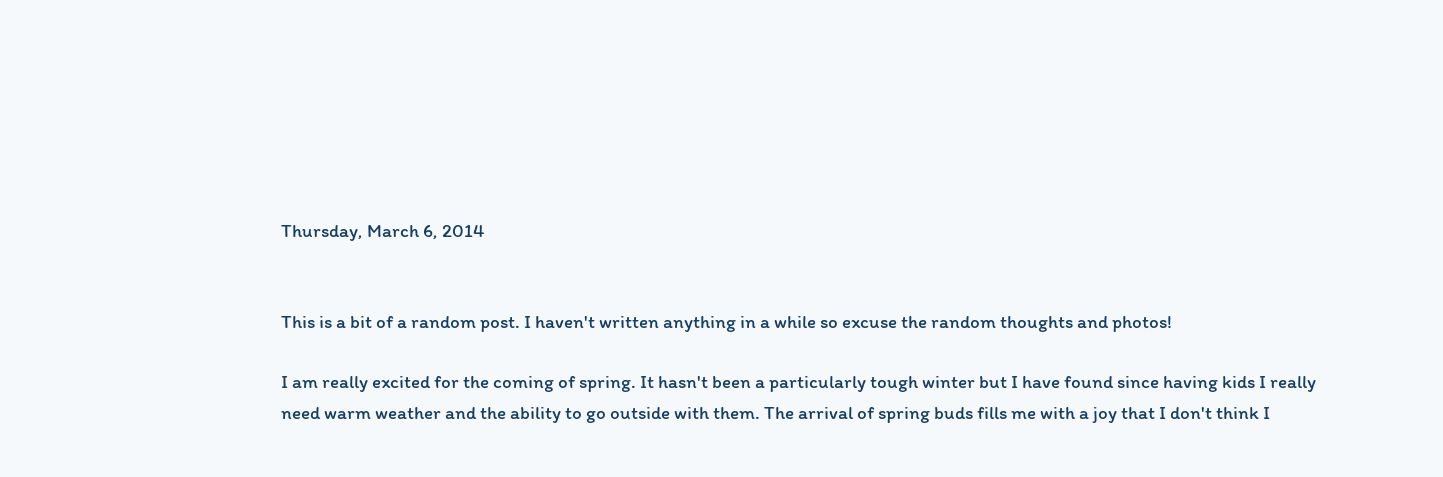Thursday, March 6, 2014


This is a bit of a random post. I haven't written anything in a while so excuse the random thoughts and photos!

I am really excited for the coming of spring. It hasn't been a particularly tough winter but I have found since having kids I really need warm weather and the ability to go outside with them. The arrival of spring buds fills me with a joy that I don't think I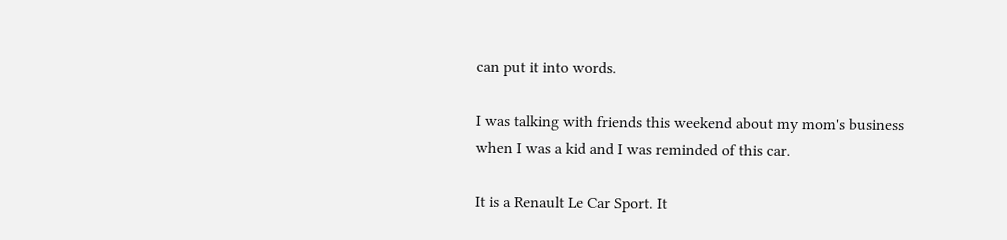can put it into words.

I was talking with friends this weekend about my mom's business when I was a kid and I was reminded of this car.

It is a Renault Le Car Sport. It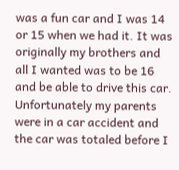was a fun car and I was 14 or 15 when we had it. It was originally my brothers and all I wanted was to be 16 and be able to drive this car. Unfortunately my parents were in a car accident and the car was totaled before I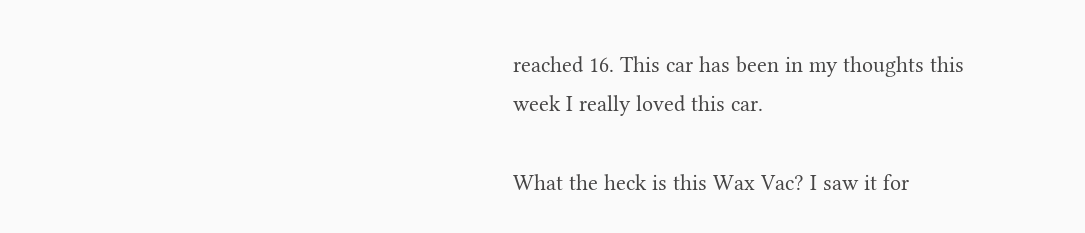reached 16. This car has been in my thoughts this week I really loved this car.

What the heck is this Wax Vac? I saw it for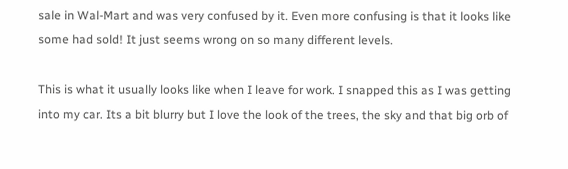sale in Wal-Mart and was very confused by it. Even more confusing is that it looks like some had sold! It just seems wrong on so many different levels.

This is what it usually looks like when I leave for work. I snapped this as I was getting into my car. Its a bit blurry but I love the look of the trees, the sky and that big orb of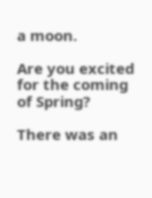a moon.

Are you excited for the coming of Spring?

There was an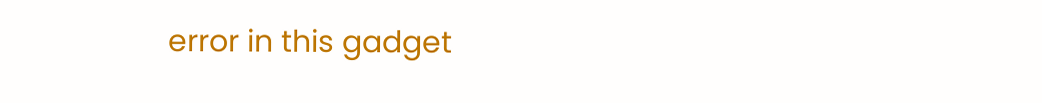error in this gadget